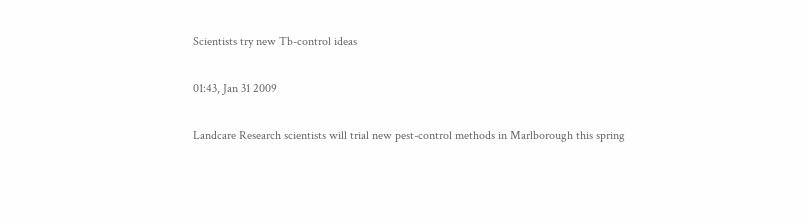Scientists try new Tb-control ideas

01:43, Jan 31 2009

Landcare Research scientists will trial new pest-control methods in Marlborough this spring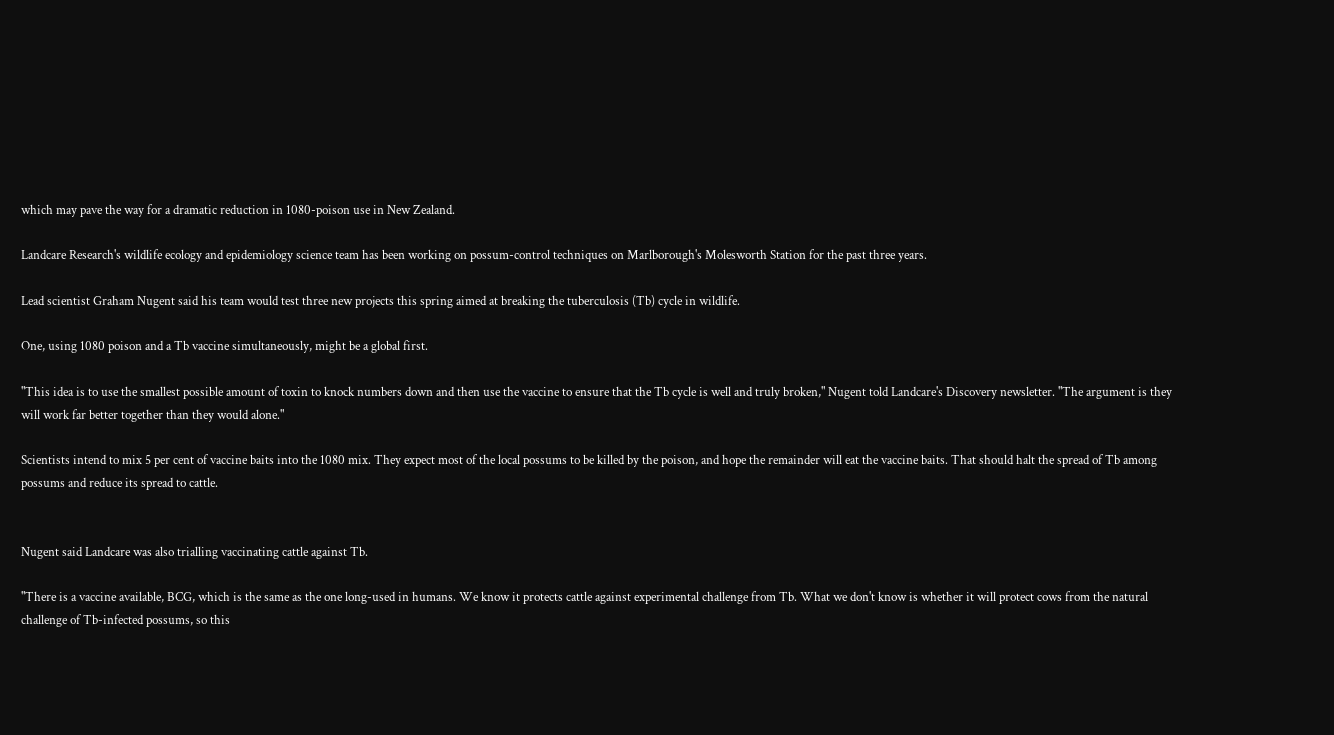which may pave the way for a dramatic reduction in 1080-poison use in New Zealand.

Landcare Research's wildlife ecology and epidemiology science team has been working on possum-control techniques on Marlborough's Molesworth Station for the past three years.

Lead scientist Graham Nugent said his team would test three new projects this spring aimed at breaking the tuberculosis (Tb) cycle in wildlife.

One, using 1080 poison and a Tb vaccine simultaneously, might be a global first.

"This idea is to use the smallest possible amount of toxin to knock numbers down and then use the vaccine to ensure that the Tb cycle is well and truly broken," Nugent told Landcare's Discovery newsletter. "The argument is they will work far better together than they would alone."

Scientists intend to mix 5 per cent of vaccine baits into the 1080 mix. They expect most of the local possums to be killed by the poison, and hope the remainder will eat the vaccine baits. That should halt the spread of Tb among possums and reduce its spread to cattle.


Nugent said Landcare was also trialling vaccinating cattle against Tb.

"There is a vaccine available, BCG, which is the same as the one long-used in humans. We know it protects cattle against experimental challenge from Tb. What we don't know is whether it will protect cows from the natural challenge of Tb-infected possums, so this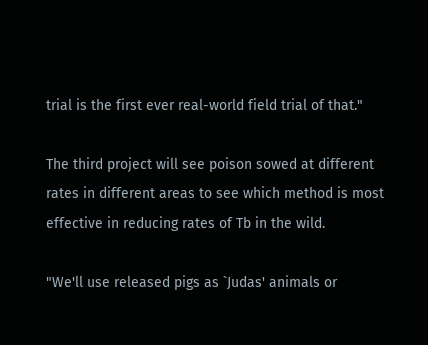trial is the first ever real-world field trial of that."

The third project will see poison sowed at different rates in different areas to see which method is most effective in reducing rates of Tb in the wild.

"We'll use released pigs as `Judas' animals or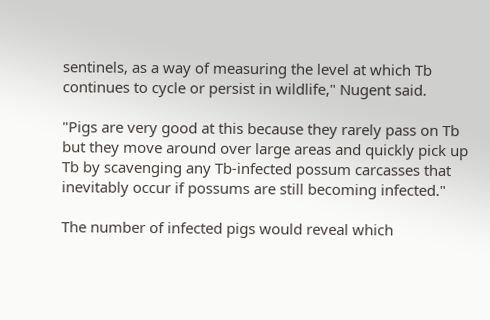sentinels, as a way of measuring the level at which Tb continues to cycle or persist in wildlife," Nugent said.

"Pigs are very good at this because they rarely pass on Tb but they move around over large areas and quickly pick up Tb by scavenging any Tb-infected possum carcasses that inevitably occur if possums are still becoming infected."

The number of infected pigs would reveal which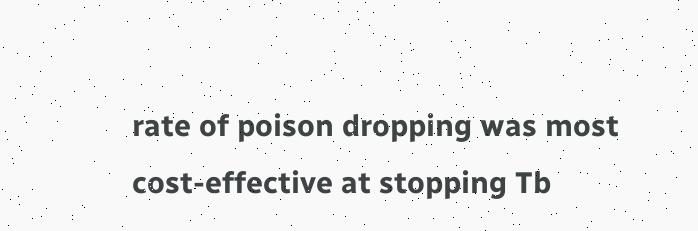rate of poison dropping was most cost-effective at stopping Tb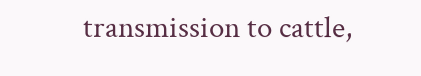transmission to cattle,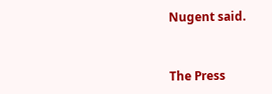Nugent said.


The Press